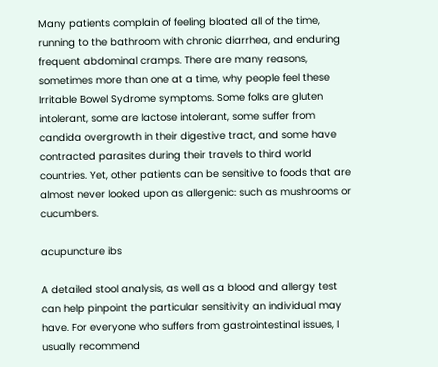Many patients complain of feeling bloated all of the time, running to the bathroom with chronic diarrhea, and enduring frequent abdominal cramps. There are many reasons, sometimes more than one at a time, why people feel these Irritable Bowel Sydrome symptoms. Some folks are gluten intolerant, some are lactose intolerant, some suffer from candida overgrowth in their digestive tract, and some have contracted parasites during their travels to third world countries. Yet, other patients can be sensitive to foods that are almost never looked upon as allergenic: such as mushrooms or cucumbers.

acupuncture ibs

A detailed stool analysis, as well as a blood and allergy test can help pinpoint the particular sensitivity an individual may have. For everyone who suffers from gastrointestinal issues, I usually recommend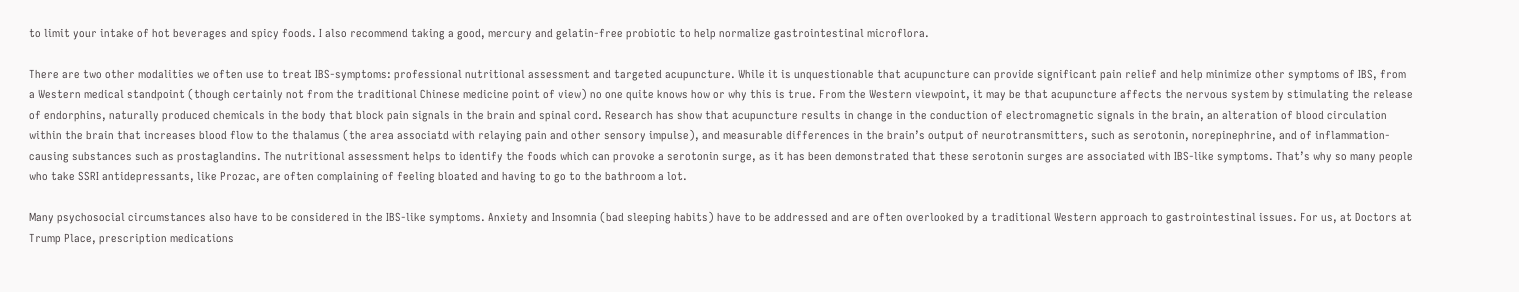to limit your intake of hot beverages and spicy foods. I also recommend taking a good, mercury and gelatin-free probiotic to help normalize gastrointestinal microflora.

There are two other modalities we often use to treat IBS-symptoms: professional nutritional assessment and targeted acupuncture. While it is unquestionable that acupuncture can provide significant pain relief and help minimize other symptoms of IBS, from a Western medical standpoint (though certainly not from the traditional Chinese medicine point of view) no one quite knows how or why this is true. From the Western viewpoint, it may be that acupuncture affects the nervous system by stimulating the release of endorphins, naturally produced chemicals in the body that block pain signals in the brain and spinal cord. Research has show that acupuncture results in change in the conduction of electromagnetic signals in the brain, an alteration of blood circulation within the brain that increases blood flow to the thalamus (the area associatd with relaying pain and other sensory impulse), and measurable differences in the brain’s output of neurotransmitters, such as serotonin, norepinephrine, and of inflammation-causing substances such as prostaglandins. The nutritional assessment helps to identify the foods which can provoke a serotonin surge, as it has been demonstrated that these serotonin surges are associated with IBS-like symptoms. That’s why so many people who take SSRI antidepressants, like Prozac, are often complaining of feeling bloated and having to go to the bathroom a lot.

Many psychosocial circumstances also have to be considered in the IBS-like symptoms. Anxiety and Insomnia (bad sleeping habits) have to be addressed and are often overlooked by a traditional Western approach to gastrointestinal issues. For us, at Doctors at Trump Place, prescription medications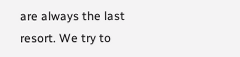are always the last resort. We try to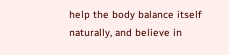help the body balance itself naturally, and believe in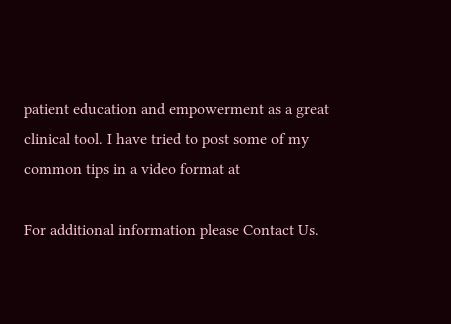patient education and empowerment as a great clinical tool. I have tried to post some of my common tips in a video format at

For additional information please Contact Us.